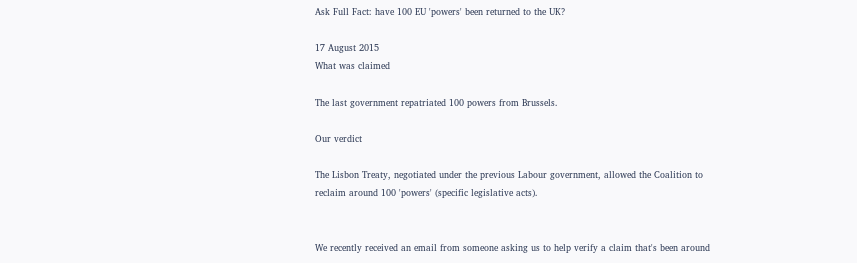Ask Full Fact: have 100 EU 'powers' been returned to the UK?

17 August 2015
What was claimed

The last government repatriated 100 powers from Brussels.

Our verdict

The Lisbon Treaty, negotiated under the previous Labour government, allowed the Coalition to reclaim around 100 'powers' (specific legislative acts).


We recently received an email from someone asking us to help verify a claim that's been around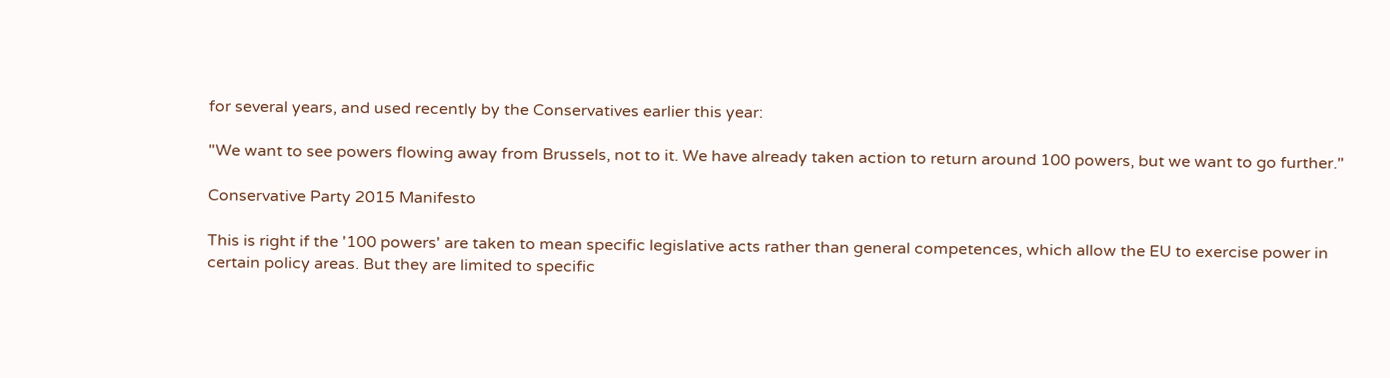for several years, and used recently by the Conservatives earlier this year:

"We want to see powers flowing away from Brussels, not to it. We have already taken action to return around 100 powers, but we want to go further."

Conservative Party 2015 Manifesto

This is right if the '100 powers' are taken to mean specific legislative acts rather than general competences, which allow the EU to exercise power in certain policy areas. But they are limited to specific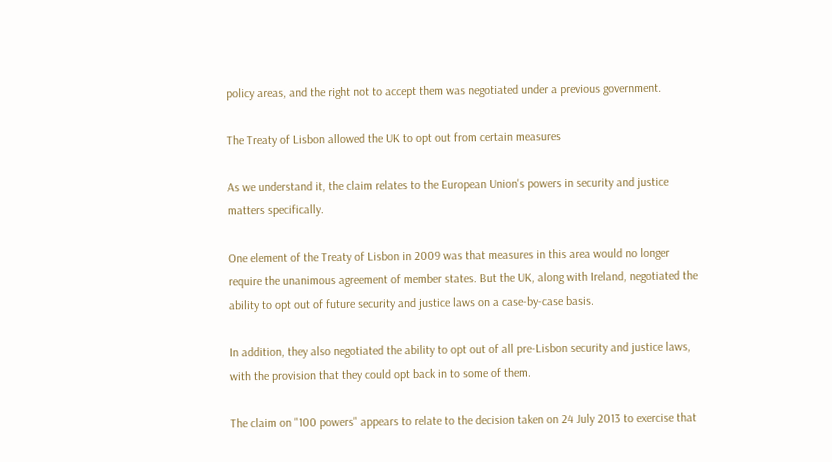policy areas, and the right not to accept them was negotiated under a previous government.

The Treaty of Lisbon allowed the UK to opt out from certain measures

As we understand it, the claim relates to the European Union's powers in security and justice matters specifically.

One element of the Treaty of Lisbon in 2009 was that measures in this area would no longer require the unanimous agreement of member states. But the UK, along with Ireland, negotiated the ability to opt out of future security and justice laws on a case-by-case basis.

In addition, they also negotiated the ability to opt out of all pre-Lisbon security and justice laws, with the provision that they could opt back in to some of them.

The claim on "100 powers" appears to relate to the decision taken on 24 July 2013 to exercise that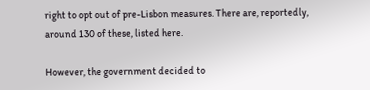right to opt out of pre-Lisbon measures. There are, reportedly, around 130 of these, listed here.

However, the government decided to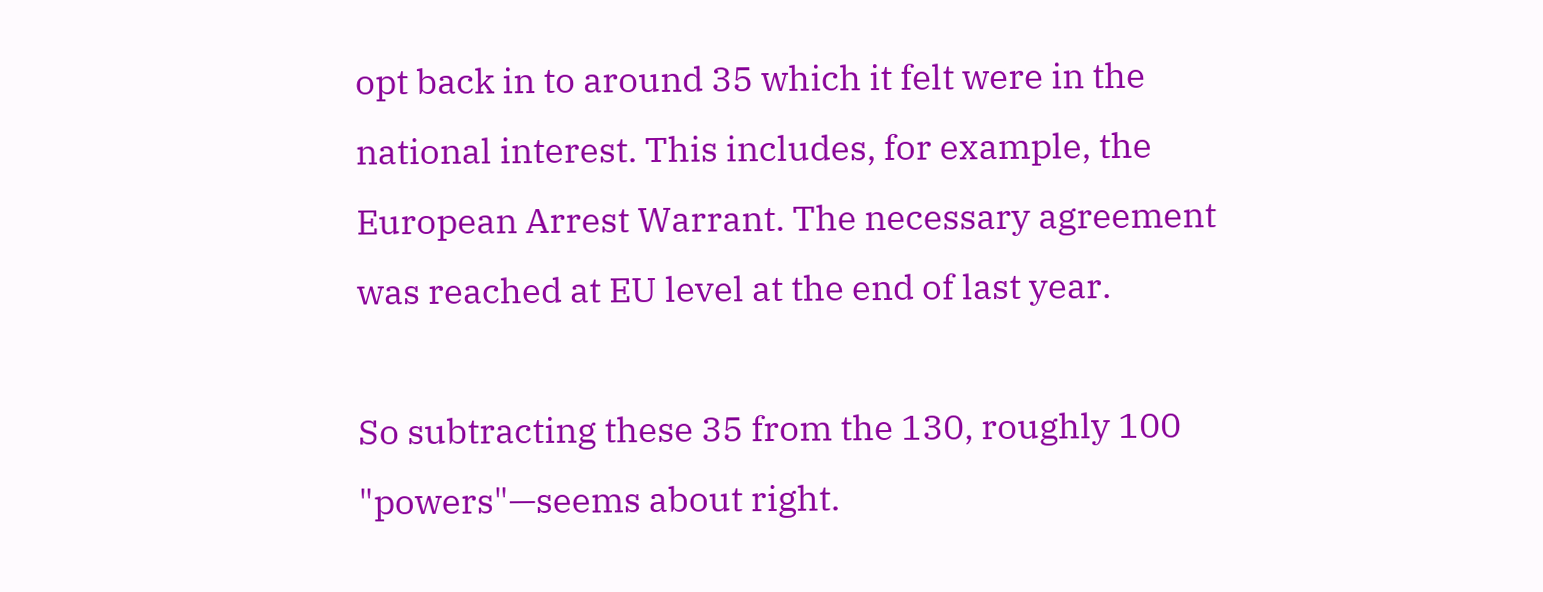opt back in to around 35 which it felt were in the national interest. This includes, for example, the European Arrest Warrant. The necessary agreement was reached at EU level at the end of last year.

So subtracting these 35 from the 130, roughly 100 "powers"—seems about right.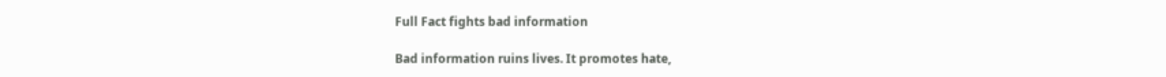Full Fact fights bad information

Bad information ruins lives. It promotes hate,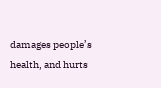damages people’s health, and hurts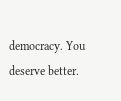democracy. You deserve better.